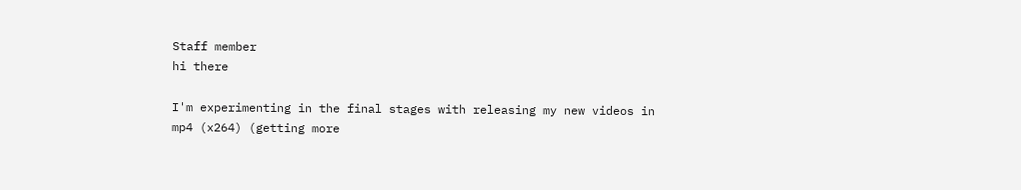Staff member
hi there

I'm experimenting in the final stages with releasing my new videos in mp4 (x264) (getting more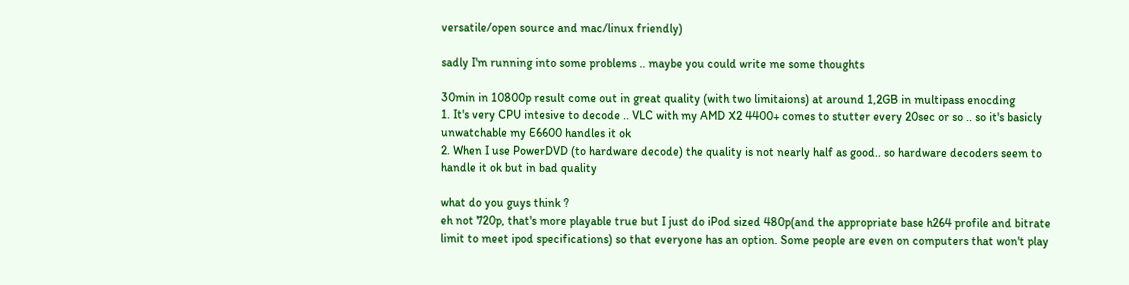versatile/open source and mac/linux friendly)

sadly I'm running into some problems .. maybe you could write me some thoughts

30min in 10800p result come out in great quality (with two limitaions) at around 1,2GB in multipass enocding
1. It's very CPU intesive to decode .. VLC with my AMD X2 4400+ comes to stutter every 20sec or so .. so it's basicly unwatchable my E6600 handles it ok
2. When I use PowerDVD (to hardware decode) the quality is not nearly half as good.. so hardware decoders seem to handle it ok but in bad quality

what do you guys think ?
eh not 720p, that's more playable true but I just do iPod sized 480p(and the appropriate base h264 profile and bitrate limit to meet ipod specifications) so that everyone has an option. Some people are even on computers that won't play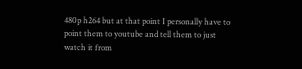480p h264 but at that point I personally have to point them to youtube and tell them to just watch it from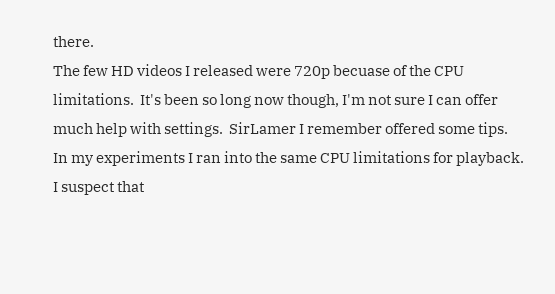there.
The few HD videos I released were 720p becuase of the CPU limitations.  It's been so long now though, I'm not sure I can offer much help with settings.  SirLamer I remember offered some tips.
In my experiments I ran into the same CPU limitations for playback. I suspect that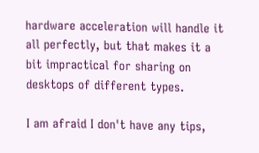hardware acceleration will handle it all perfectly, but that makes it a bit impractical for sharing on desktops of different types.

I am afraid I don't have any tips,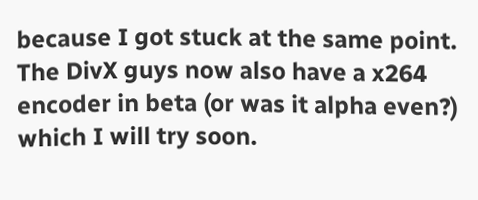because I got stuck at the same point. The DivX guys now also have a x264 encoder in beta (or was it alpha even?) which I will try soon.